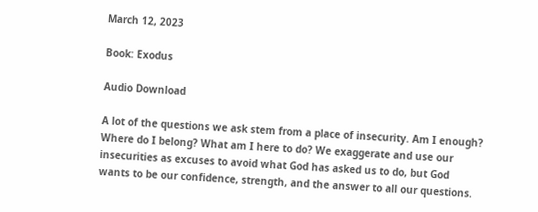March 12, 2023

Book: Exodus

Audio Download

A lot of the questions we ask stem from a place of insecurity. Am I enough? Where do I belong? What am I here to do? We exaggerate and use our insecurities as excuses to avoid what God has asked us to do, but God wants to be our confidence, strength, and the answer to all our questions.